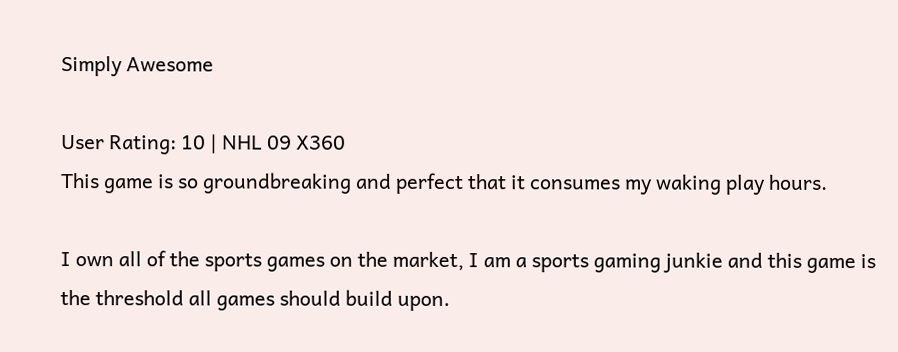Simply Awesome

User Rating: 10 | NHL 09 X360
This game is so groundbreaking and perfect that it consumes my waking play hours.

I own all of the sports games on the market, I am a sports gaming junkie and this game is the threshold all games should build upon.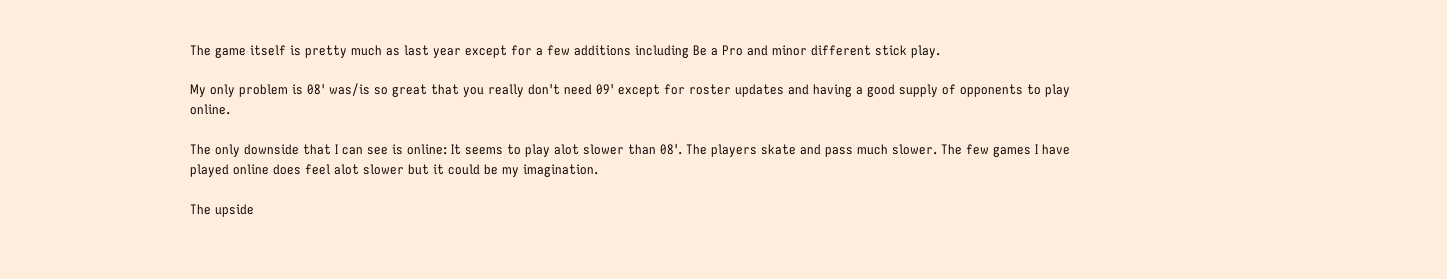The game itself is pretty much as last year except for a few additions including Be a Pro and minor different stick play.

My only problem is 08' was/is so great that you really don't need 09' except for roster updates and having a good supply of opponents to play online.

The only downside that I can see is online: It seems to play alot slower than 08'. The players skate and pass much slower. The few games I have played online does feel alot slower but it could be my imagination.

The upside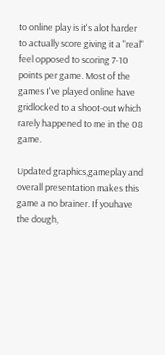to online play is it's alot harder to actually score giving it a "real" feel opposed to scoring 7-10 points per game. Most of the games I've played online have gridlocked to a shoot-out which rarely happened to me in the 08 game.

Updated graphics,gameplay and overall presentation makes this game a no brainer. If youhave the dough,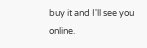buy it and I'll see you online.